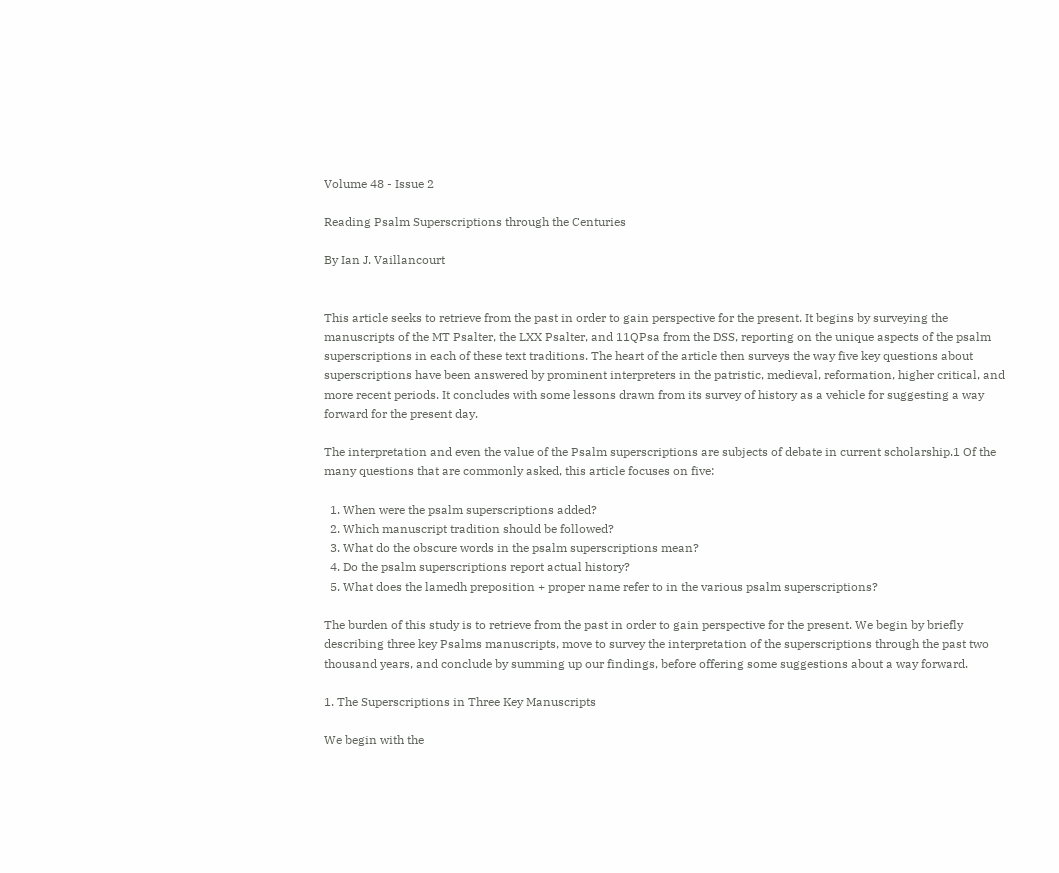Volume 48 - Issue 2

Reading Psalm Superscriptions through the Centuries

By Ian J. Vaillancourt


This article seeks to retrieve from the past in order to gain perspective for the present. It begins by surveying the manuscripts of the MT Psalter, the LXX Psalter, and 11QPsa from the DSS, reporting on the unique aspects of the psalm superscriptions in each of these text traditions. The heart of the article then surveys the way five key questions about superscriptions have been answered by prominent interpreters in the patristic, medieval, reformation, higher critical, and more recent periods. It concludes with some lessons drawn from its survey of history as a vehicle for suggesting a way forward for the present day.

The interpretation and even the value of the Psalm superscriptions are subjects of debate in current scholarship.1 Of the many questions that are commonly asked, this article focuses on five:

  1. When were the psalm superscriptions added?
  2. Which manuscript tradition should be followed?
  3. What do the obscure words in the psalm superscriptions mean?
  4. Do the psalm superscriptions report actual history?
  5. What does the lamedh preposition + proper name refer to in the various psalm superscriptions?

The burden of this study is to retrieve from the past in order to gain perspective for the present. We begin by briefly describing three key Psalms manuscripts, move to survey the interpretation of the superscriptions through the past two thousand years, and conclude by summing up our findings, before offering some suggestions about a way forward.

1. The Superscriptions in Three Key Manuscripts

We begin with the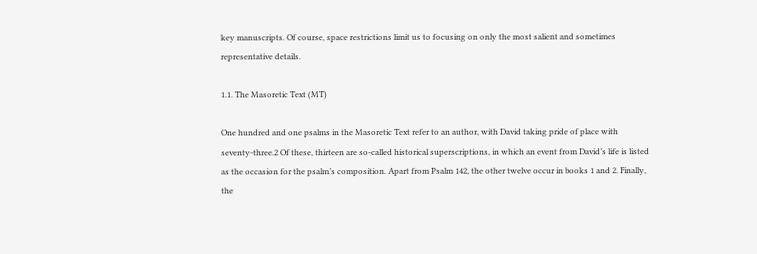key manuscripts. Of course, space restrictions limit us to focusing on only the most salient and sometimes representative details.

1.1. The Masoretic Text (MT)

One hundred and one psalms in the Masoretic Text refer to an author, with David taking pride of place with seventy-three.2 Of these, thirteen are so-called historical superscriptions, in which an event from David’s life is listed as the occasion for the psalm’s composition. Apart from Psalm 142, the other twelve occur in books 1 and 2. Finally, the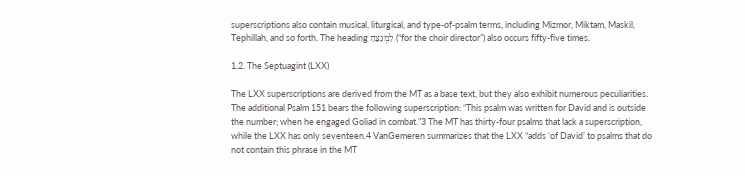superscriptions also contain musical, liturgical, and type-of-psalm terms, including Mizmor, Miktam, Maskil, Tephillah, and so forth. The heading לַמְנַצֵּחַ (“for the choir director”) also occurs fifty-five times.

1.2. The Septuagint (LXX)

The LXX superscriptions are derived from the MT as a base text, but they also exhibit numerous peculiarities. The additional Psalm 151 bears the following superscription: “This psalm was written for David and is outside the number; when he engaged Goliad in combat.”3 The MT has thirty-four psalms that lack a superscription, while the LXX has only seventeen.4 VanGemeren summarizes that the LXX “adds ‘of David’ to psalms that do not contain this phrase in the MT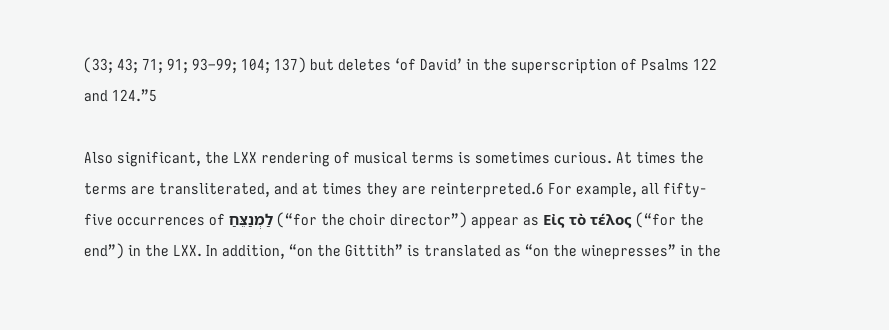(33; 43; 71; 91; 93–99; 104; 137) but deletes ‘of David’ in the superscription of Psalms 122 and 124.”5

Also significant, the LXX rendering of musical terms is sometimes curious. At times the terms are transliterated, and at times they are reinterpreted.6 For example, all fifty-five occurrences of לַמְנַצֵּחַ (“for the choir director”) appear as Εἰς τὸ τέλος (“for the end”) in the LXX. In addition, “on the Gittith” is translated as “on the winepresses” in the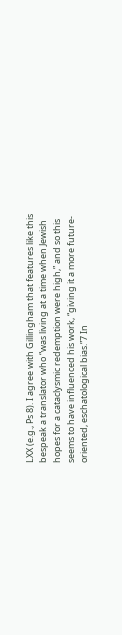LXX (e.g., Ps 8). I agree with Gillingham that features like this bespeak a translator who “was living at a time when Jewish hopes for a cataclysmic redemption were high,” and so this seems to have influenced his work, “giving it a more future-oriented, eschatological bias.”7 In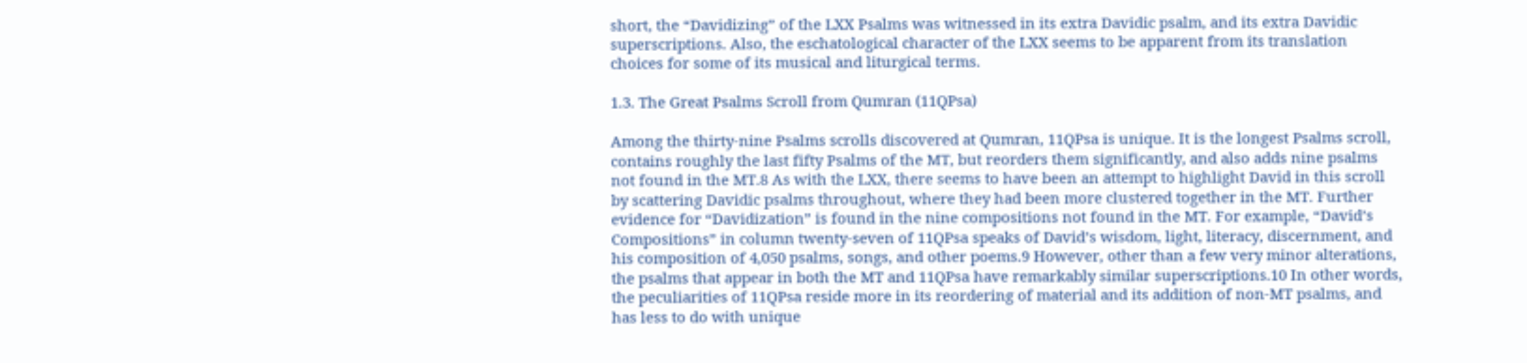short, the “Davidizing” of the LXX Psalms was witnessed in its extra Davidic psalm, and its extra Davidic superscriptions. Also, the eschatological character of the LXX seems to be apparent from its translation choices for some of its musical and liturgical terms.

1.3. The Great Psalms Scroll from Qumran (11QPsa)

Among the thirty-nine Psalms scrolls discovered at Qumran, 11QPsa is unique. It is the longest Psalms scroll, contains roughly the last fifty Psalms of the MT, but reorders them significantly, and also adds nine psalms not found in the MT.8 As with the LXX, there seems to have been an attempt to highlight David in this scroll by scattering Davidic psalms throughout, where they had been more clustered together in the MT. Further evidence for “Davidization” is found in the nine compositions not found in the MT. For example, “David’s Compositions” in column twenty-seven of 11QPsa speaks of David’s wisdom, light, literacy, discernment, and his composition of 4,050 psalms, songs, and other poems.9 However, other than a few very minor alterations, the psalms that appear in both the MT and 11QPsa have remarkably similar superscriptions.10 In other words, the peculiarities of 11QPsa reside more in its reordering of material and its addition of non-MT psalms, and has less to do with unique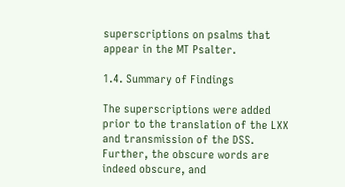superscriptions on psalms that appear in the MT Psalter.

1.4. Summary of Findings

The superscriptions were added prior to the translation of the LXX and transmission of the DSS. Further, the obscure words are indeed obscure, and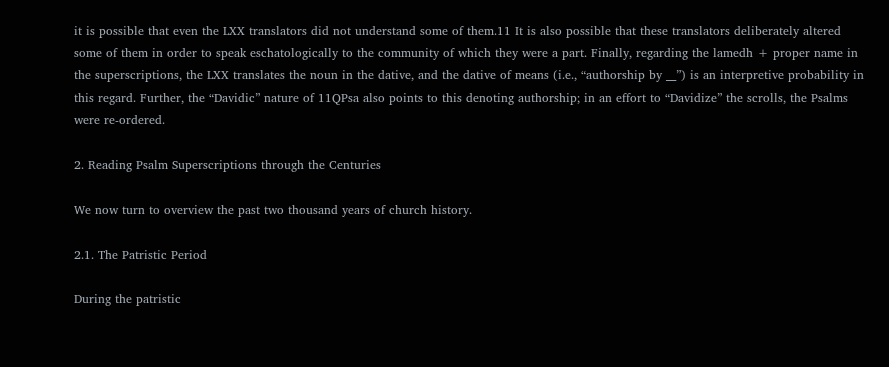it is possible that even the LXX translators did not understand some of them.11 It is also possible that these translators deliberately altered some of them in order to speak eschatologically to the community of which they were a part. Finally, regarding the lamedh + proper name in the superscriptions, the LXX translates the noun in the dative, and the dative of means (i.e., “authorship by __”) is an interpretive probability in this regard. Further, the “Davidic” nature of 11QPsa also points to this denoting authorship; in an effort to “Davidize” the scrolls, the Psalms were re-ordered.

2. Reading Psalm Superscriptions through the Centuries

We now turn to overview the past two thousand years of church history.

2.1. The Patristic Period

During the patristic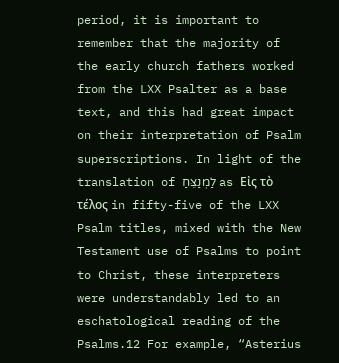period, it is important to remember that the majority of the early church fathers worked from the LXX Psalter as a base text, and this had great impact on their interpretation of Psalm superscriptions. In light of the translation of לַמְנַצֵּחַ as Εἰς τὸ τέλος in fifty-five of the LXX Psalm titles, mixed with the New Testament use of Psalms to point to Christ, these interpreters were understandably led to an eschatological reading of the Psalms.12 For example, “Asterius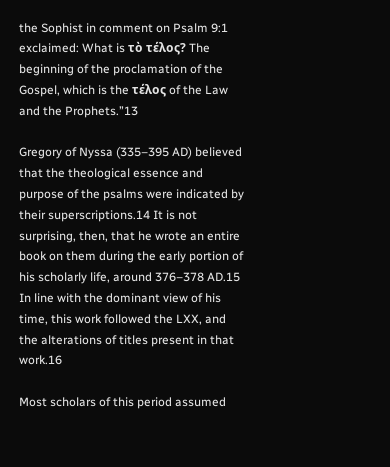the Sophist in comment on Psalm 9:1 exclaimed: What is τὸ τέλος? The beginning of the proclamation of the Gospel, which is the τέλος of the Law and the Prophets.”13

Gregory of Nyssa (335–395 AD) believed that the theological essence and purpose of the psalms were indicated by their superscriptions.14 It is not surprising, then, that he wrote an entire book on them during the early portion of his scholarly life, around 376–378 AD.15 In line with the dominant view of his time, this work followed the LXX, and the alterations of titles present in that work.16

Most scholars of this period assumed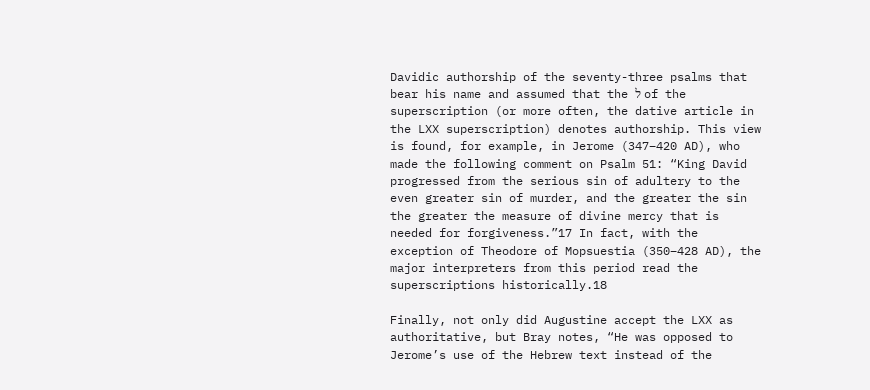Davidic authorship of the seventy-three psalms that bear his name and assumed that the ל of the superscription (or more often, the dative article in the LXX superscription) denotes authorship. This view is found, for example, in Jerome (347–420 AD), who made the following comment on Psalm 51: “King David progressed from the serious sin of adultery to the even greater sin of murder, and the greater the sin the greater the measure of divine mercy that is needed for forgiveness.”17 In fact, with the exception of Theodore of Mopsuestia (350–428 AD), the major interpreters from this period read the superscriptions historically.18

Finally, not only did Augustine accept the LXX as authoritative, but Bray notes, “He was opposed to Jerome’s use of the Hebrew text instead of the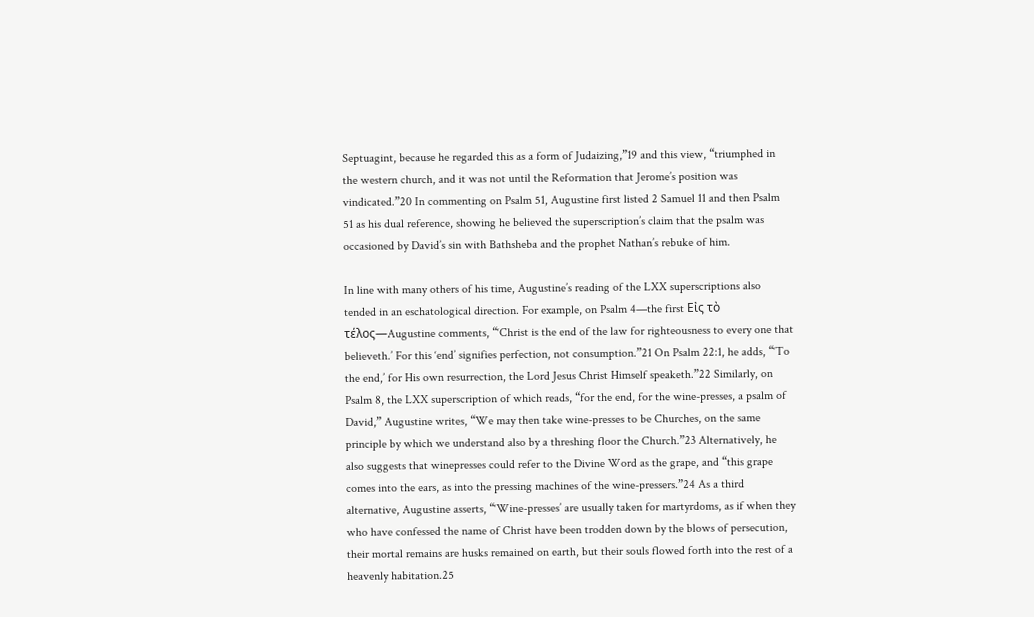Septuagint, because he regarded this as a form of Judaizing,”19 and this view, “triumphed in the western church, and it was not until the Reformation that Jerome’s position was vindicated.”20 In commenting on Psalm 51, Augustine first listed 2 Samuel 11 and then Psalm 51 as his dual reference, showing he believed the superscription’s claim that the psalm was occasioned by David’s sin with Bathsheba and the prophet Nathan’s rebuke of him.

In line with many others of his time, Augustine’s reading of the LXX superscriptions also tended in an eschatological direction. For example, on Psalm 4—the first Εἰς τὸ τέλος—Augustine comments, “‘Christ is the end of the law for righteousness to every one that believeth.’ For this ‘end’ signifies perfection, not consumption.”21 On Psalm 22:1, he adds, “‘To the end,’ for His own resurrection, the Lord Jesus Christ Himself speaketh.”22 Similarly, on Psalm 8, the LXX superscription of which reads, “for the end, for the wine-presses, a psalm of David,” Augustine writes, “We may then take wine-presses to be Churches, on the same principle by which we understand also by a threshing floor the Church.”23 Alternatively, he also suggests that winepresses could refer to the Divine Word as the grape, and “this grape comes into the ears, as into the pressing machines of the wine-pressers.”24 As a third alternative, Augustine asserts, “‘Wine-presses’ are usually taken for martyrdoms, as if when they who have confessed the name of Christ have been trodden down by the blows of persecution, their mortal remains are husks remained on earth, but their souls flowed forth into the rest of a heavenly habitation.25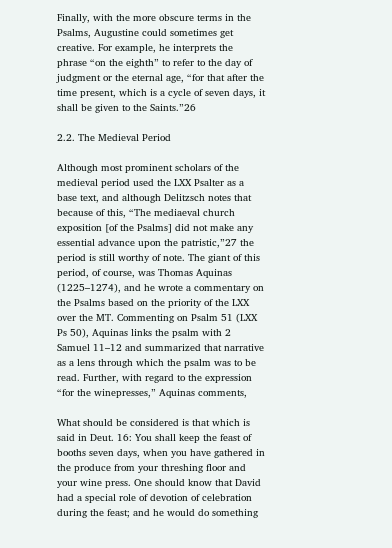Finally, with the more obscure terms in the Psalms, Augustine could sometimes get creative. For example, he interprets the phrase “on the eighth” to refer to the day of judgment or the eternal age, “for that after the time present, which is a cycle of seven days, it shall be given to the Saints.”26

2.2. The Medieval Period

Although most prominent scholars of the medieval period used the LXX Psalter as a base text, and although Delitzsch notes that because of this, “The mediaeval church exposition [of the Psalms] did not make any essential advance upon the patristic,”27 the period is still worthy of note. The giant of this period, of course, was Thomas Aquinas (1225–1274), and he wrote a commentary on the Psalms based on the priority of the LXX over the MT. Commenting on Psalm 51 (LXX Ps 50), Aquinas links the psalm with 2 Samuel 11–12 and summarized that narrative as a lens through which the psalm was to be read. Further, with regard to the expression “for the winepresses,” Aquinas comments,

What should be considered is that which is said in Deut. 16: You shall keep the feast of booths seven days, when you have gathered in the produce from your threshing floor and your wine press. One should know that David had a special role of devotion of celebration during the feast; and he would do something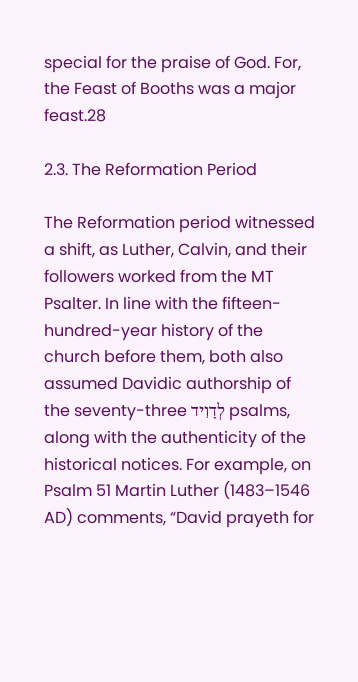special for the praise of God. For, the Feast of Booths was a major feast.28

2.3. The Reformation Period

The Reformation period witnessed a shift, as Luther, Calvin, and their followers worked from the MT Psalter. In line with the fifteen-hundred-year history of the church before them, both also assumed Davidic authorship of the seventy-three לְדָוִיד psalms, along with the authenticity of the historical notices. For example, on Psalm 51 Martin Luther (1483–1546 AD) comments, “David prayeth for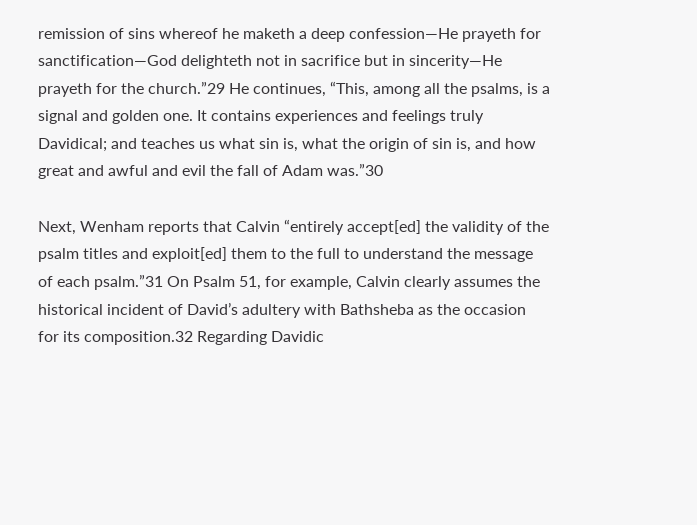remission of sins whereof he maketh a deep confession—He prayeth for sanctification—God delighteth not in sacrifice but in sincerity—He prayeth for the church.”29 He continues, “This, among all the psalms, is a signal and golden one. It contains experiences and feelings truly Davidical; and teaches us what sin is, what the origin of sin is, and how great and awful and evil the fall of Adam was.”30

Next, Wenham reports that Calvin “entirely accept[ed] the validity of the psalm titles and exploit[ed] them to the full to understand the message of each psalm.”31 On Psalm 51, for example, Calvin clearly assumes the historical incident of David’s adultery with Bathsheba as the occasion for its composition.32 Regarding Davidic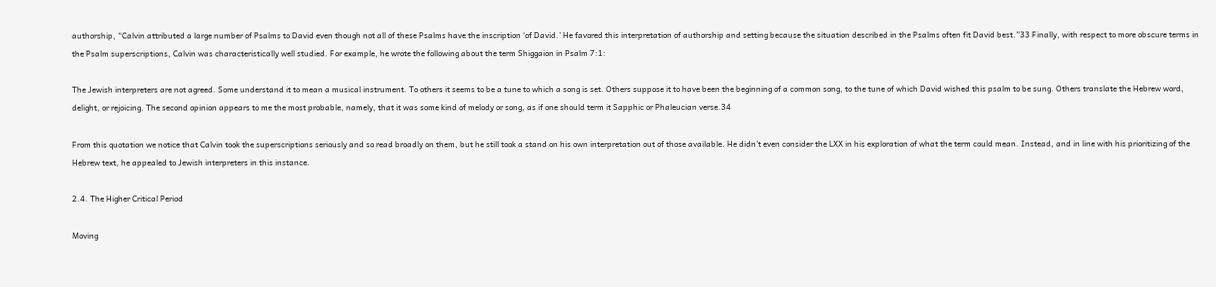authorship, “Calvin attributed a large number of Psalms to David even though not all of these Psalms have the inscription ‘of David.’ He favored this interpretation of authorship and setting because the situation described in the Psalms often fit David best.”33 Finally, with respect to more obscure terms in the Psalm superscriptions, Calvin was characteristically well studied. For example, he wrote the following about the term Shiggaion in Psalm 7:1:

The Jewish interpreters are not agreed. Some understand it to mean a musical instrument. To others it seems to be a tune to which a song is set. Others suppose it to have been the beginning of a common song, to the tune of which David wished this psalm to be sung. Others translate the Hebrew word, delight, or rejoicing. The second opinion appears to me the most probable, namely, that it was some kind of melody or song, as if one should term it Sapphic or Phaleucian verse.34

From this quotation we notice that Calvin took the superscriptions seriously and so read broadly on them, but he still took a stand on his own interpretation out of those available. He didn’t even consider the LXX in his exploration of what the term could mean. Instead, and in line with his prioritizing of the Hebrew text, he appealed to Jewish interpreters in this instance.

2.4. The Higher Critical Period

Moving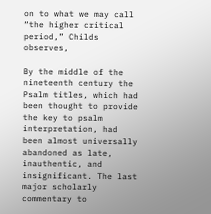on to what we may call “the higher critical period,” Childs observes,

By the middle of the nineteenth century the Psalm titles, which had been thought to provide the key to psalm interpretation, had been almost universally abandoned as late, inauthentic, and insignificant. The last major scholarly commentary to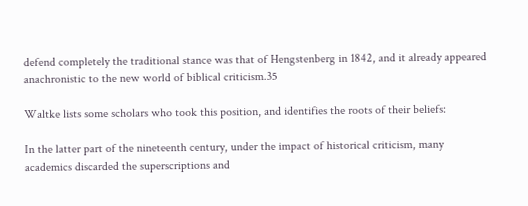defend completely the traditional stance was that of Hengstenberg in 1842, and it already appeared anachronistic to the new world of biblical criticism.35

Waltke lists some scholars who took this position, and identifies the roots of their beliefs:

In the latter part of the nineteenth century, under the impact of historical criticism, many academics discarded the superscriptions and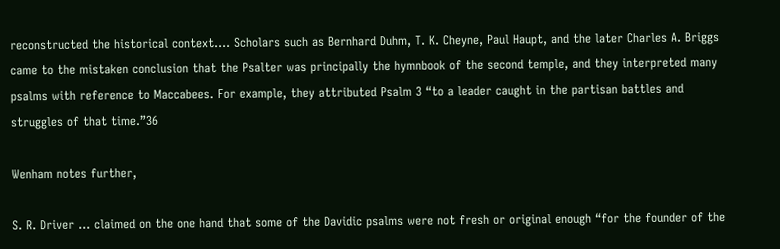reconstructed the historical context…. Scholars such as Bernhard Duhm, T. K. Cheyne, Paul Haupt, and the later Charles A. Briggs came to the mistaken conclusion that the Psalter was principally the hymnbook of the second temple, and they interpreted many psalms with reference to Maccabees. For example, they attributed Psalm 3 “to a leader caught in the partisan battles and struggles of that time.”36

Wenham notes further,

S. R. Driver … claimed on the one hand that some of the Davidic psalms were not fresh or original enough “for the founder of the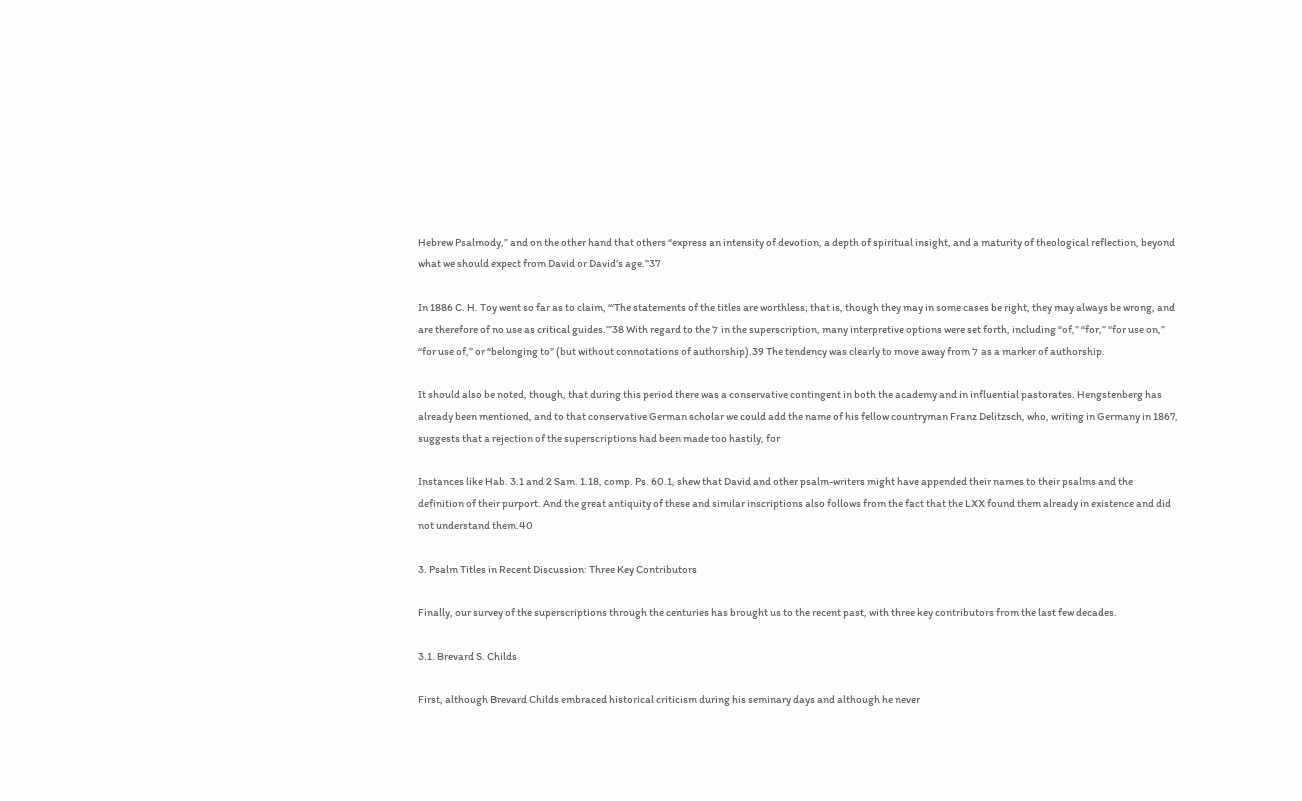Hebrew Psalmody,” and on the other hand that others “express an intensity of devotion, a depth of spiritual insight, and a maturity of theological reflection, beyond what we should expect from David or David’s age.”37

In 1886 C. H. Toy went so far as to claim, “‘The statements of the titles are worthless; that is, though they may in some cases be right, they may always be wrong, and are therefore of no use as critical guides.’”38 With regard to the ל in the superscription, many interpretive options were set forth, including “of,” “for,” “for use on,” “for use of,” or “belonging to” (but without connotations of authorship).39 The tendency was clearly to move away from ל as a marker of authorship.

It should also be noted, though, that during this period there was a conservative contingent in both the academy and in influential pastorates. Hengstenberg has already been mentioned, and to that conservative German scholar we could add the name of his fellow countryman Franz Delitzsch, who, writing in Germany in 1867, suggests that a rejection of the superscriptions had been made too hastily, for

Instances like Hab. 3.1 and 2 Sam. 1.18, comp. Ps. 60.1, shew that David and other psalm-writers might have appended their names to their psalms and the definition of their purport. And the great antiquity of these and similar inscriptions also follows from the fact that the LXX found them already in existence and did not understand them.40

3. Psalm Titles in Recent Discussion: Three Key Contributors

Finally, our survey of the superscriptions through the centuries has brought us to the recent past, with three key contributors from the last few decades.

3.1. Brevard S. Childs

First, although Brevard Childs embraced historical criticism during his seminary days and although he never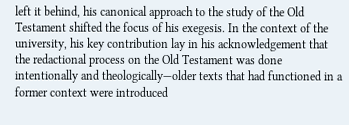left it behind, his canonical approach to the study of the Old Testament shifted the focus of his exegesis. In the context of the university, his key contribution lay in his acknowledgement that the redactional process on the Old Testament was done intentionally and theologically—older texts that had functioned in a former context were introduced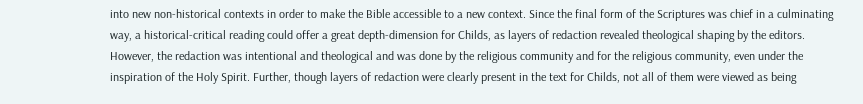into new non-historical contexts in order to make the Bible accessible to a new context. Since the final form of the Scriptures was chief in a culminating way, a historical-critical reading could offer a great depth-dimension for Childs, as layers of redaction revealed theological shaping by the editors. However, the redaction was intentional and theological and was done by the religious community and for the religious community, even under the inspiration of the Holy Spirit. Further, though layers of redaction were clearly present in the text for Childs, not all of them were viewed as being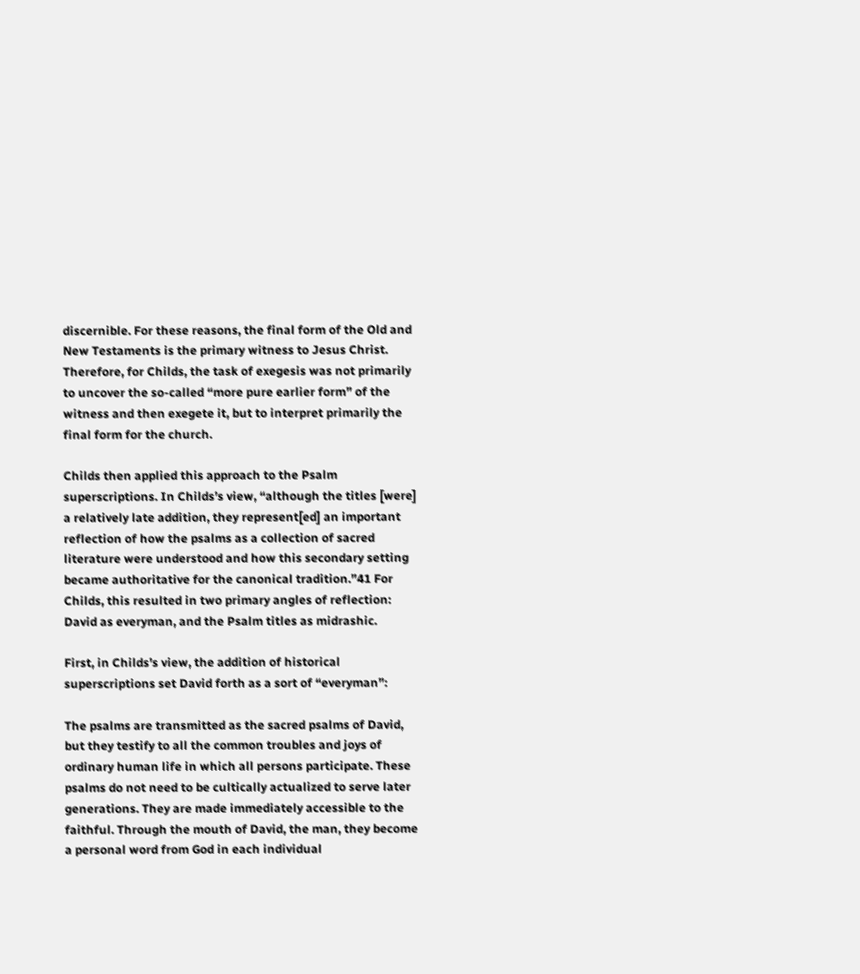discernible. For these reasons, the final form of the Old and New Testaments is the primary witness to Jesus Christ. Therefore, for Childs, the task of exegesis was not primarily to uncover the so-called “more pure earlier form” of the witness and then exegete it, but to interpret primarily the final form for the church.

Childs then applied this approach to the Psalm superscriptions. In Childs’s view, “although the titles [were] a relatively late addition, they represent[ed] an important reflection of how the psalms as a collection of sacred literature were understood and how this secondary setting became authoritative for the canonical tradition.”41 For Childs, this resulted in two primary angles of reflection: David as everyman, and the Psalm titles as midrashic.

First, in Childs’s view, the addition of historical superscriptions set David forth as a sort of “everyman”:

The psalms are transmitted as the sacred psalms of David, but they testify to all the common troubles and joys of ordinary human life in which all persons participate. These psalms do not need to be cultically actualized to serve later generations. They are made immediately accessible to the faithful. Through the mouth of David, the man, they become a personal word from God in each individual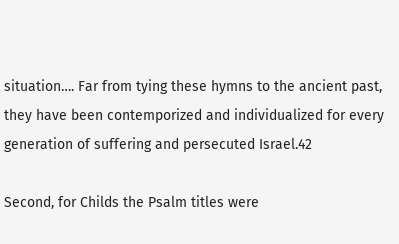situation…. Far from tying these hymns to the ancient past, they have been contemporized and individualized for every generation of suffering and persecuted Israel.42

Second, for Childs the Psalm titles were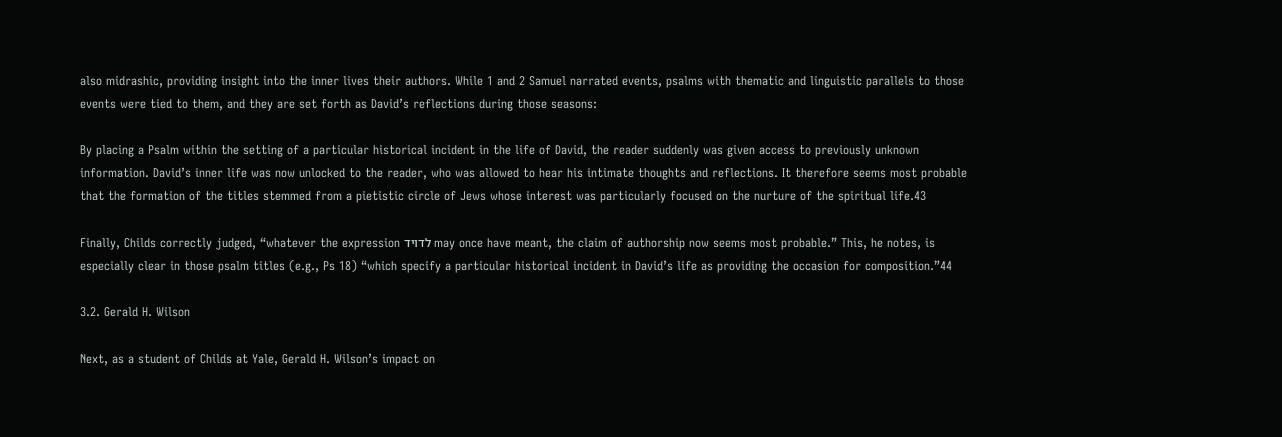also midrashic, providing insight into the inner lives their authors. While 1 and 2 Samuel narrated events, psalms with thematic and linguistic parallels to those events were tied to them, and they are set forth as David’s reflections during those seasons:

By placing a Psalm within the setting of a particular historical incident in the life of David, the reader suddenly was given access to previously unknown information. David’s inner life was now unlocked to the reader, who was allowed to hear his intimate thoughts and reflections. It therefore seems most probable that the formation of the titles stemmed from a pietistic circle of Jews whose interest was particularly focused on the nurture of the spiritual life.43

Finally, Childs correctly judged, “whatever the expression לדויד may once have meant, the claim of authorship now seems most probable.” This, he notes, is especially clear in those psalm titles (e.g., Ps 18) “which specify a particular historical incident in David’s life as providing the occasion for composition.”44

3.2. Gerald H. Wilson

Next, as a student of Childs at Yale, Gerald H. Wilson’s impact on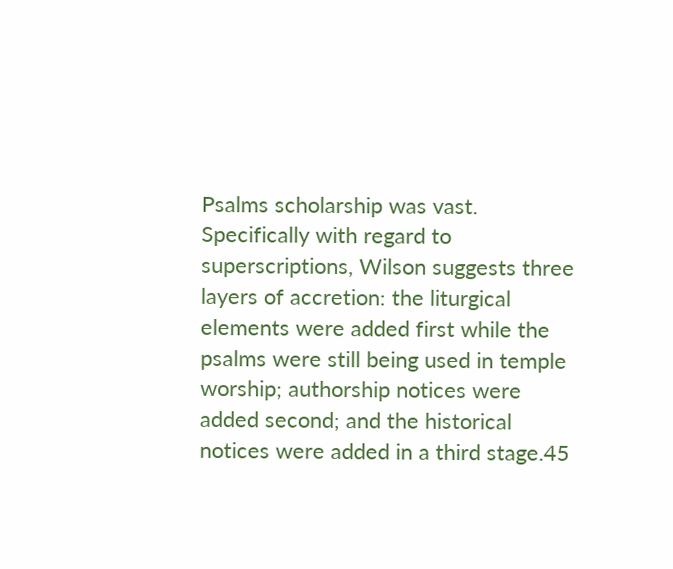Psalms scholarship was vast. Specifically with regard to superscriptions, Wilson suggests three layers of accretion: the liturgical elements were added first while the psalms were still being used in temple worship; authorship notices were added second; and the historical notices were added in a third stage.45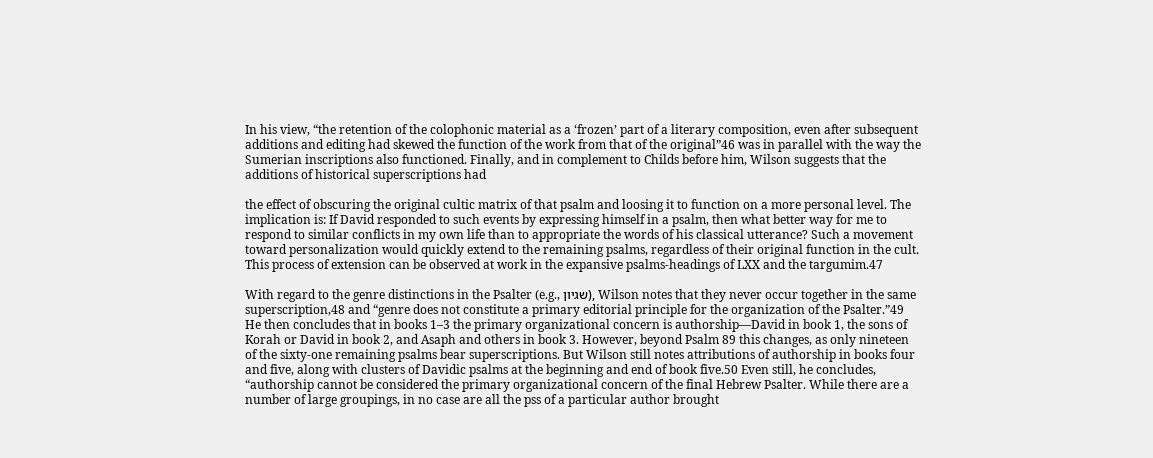In his view, “the retention of the colophonic material as a ‘frozen’ part of a literary composition, even after subsequent additions and editing had skewed the function of the work from that of the original”46 was in parallel with the way the Sumerian inscriptions also functioned. Finally, and in complement to Childs before him, Wilson suggests that the additions of historical superscriptions had

the effect of obscuring the original cultic matrix of that psalm and loosing it to function on a more personal level. The implication is: If David responded to such events by expressing himself in a psalm, then what better way for me to respond to similar conflicts in my own life than to appropriate the words of his classical utterance? Such a movement toward personalization would quickly extend to the remaining psalms, regardless of their original function in the cult. This process of extension can be observed at work in the expansive psalms-headings of LXX and the targumim.47

With regard to the genre distinctions in the Psalter (e.g., שגיון), Wilson notes that they never occur together in the same superscription,48 and “genre does not constitute a primary editorial principle for the organization of the Psalter.”49 He then concludes that in books 1–3 the primary organizational concern is authorship—David in book 1, the sons of Korah or David in book 2, and Asaph and others in book 3. However, beyond Psalm 89 this changes, as only nineteen of the sixty-one remaining psalms bear superscriptions. But Wilson still notes attributions of authorship in books four and five, along with clusters of Davidic psalms at the beginning and end of book five.50 Even still, he concludes, “authorship cannot be considered the primary organizational concern of the final Hebrew Psalter. While there are a number of large groupings, in no case are all the pss of a particular author brought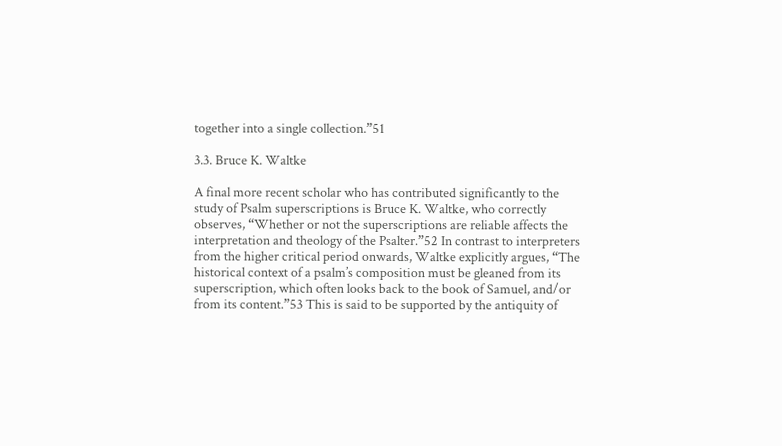together into a single collection.”51

3.3. Bruce K. Waltke

A final more recent scholar who has contributed significantly to the study of Psalm superscriptions is Bruce K. Waltke, who correctly observes, “Whether or not the superscriptions are reliable affects the interpretation and theology of the Psalter.”52 In contrast to interpreters from the higher critical period onwards, Waltke explicitly argues, “The historical context of a psalm’s composition must be gleaned from its superscription, which often looks back to the book of Samuel, and/or from its content.”53 This is said to be supported by the antiquity of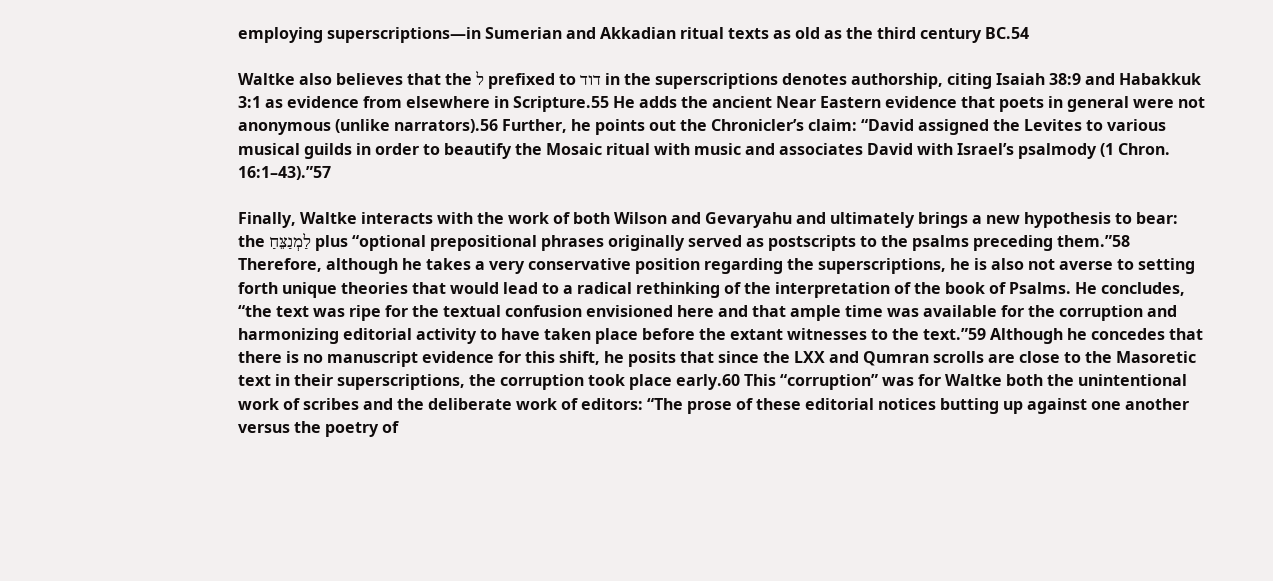employing superscriptions—in Sumerian and Akkadian ritual texts as old as the third century BC.54

Waltke also believes that the ל prefixed to דוד in the superscriptions denotes authorship, citing Isaiah 38:9 and Habakkuk 3:1 as evidence from elsewhere in Scripture.55 He adds the ancient Near Eastern evidence that poets in general were not anonymous (unlike narrators).56 Further, he points out the Chronicler’s claim: “David assigned the Levites to various musical guilds in order to beautify the Mosaic ritual with music and associates David with Israel’s psalmody (1 Chron. 16:1–43).”57

Finally, Waltke interacts with the work of both Wilson and Gevaryahu and ultimately brings a new hypothesis to bear: the לַמְנַצֵּחַ plus “optional prepositional phrases originally served as postscripts to the psalms preceding them.”58 Therefore, although he takes a very conservative position regarding the superscriptions, he is also not averse to setting forth unique theories that would lead to a radical rethinking of the interpretation of the book of Psalms. He concludes, “the text was ripe for the textual confusion envisioned here and that ample time was available for the corruption and harmonizing editorial activity to have taken place before the extant witnesses to the text.”59 Although he concedes that there is no manuscript evidence for this shift, he posits that since the LXX and Qumran scrolls are close to the Masoretic text in their superscriptions, the corruption took place early.60 This “corruption” was for Waltke both the unintentional work of scribes and the deliberate work of editors: “The prose of these editorial notices butting up against one another versus the poetry of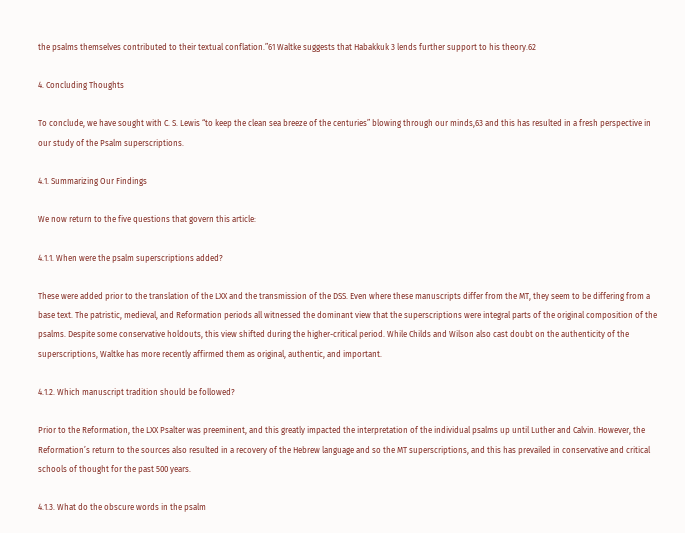the psalms themselves contributed to their textual conflation.”61 Waltke suggests that Habakkuk 3 lends further support to his theory.62

4. Concluding Thoughts

To conclude, we have sought with C. S. Lewis “to keep the clean sea breeze of the centuries” blowing through our minds,63 and this has resulted in a fresh perspective in our study of the Psalm superscriptions.

4.1. Summarizing Our Findings

We now return to the five questions that govern this article:

4.1.1. When were the psalm superscriptions added?

These were added prior to the translation of the LXX and the transmission of the DSS. Even where these manuscripts differ from the MT, they seem to be differing from a base text. The patristic, medieval, and Reformation periods all witnessed the dominant view that the superscriptions were integral parts of the original composition of the psalms. Despite some conservative holdouts, this view shifted during the higher-critical period. While Childs and Wilson also cast doubt on the authenticity of the superscriptions, Waltke has more recently affirmed them as original, authentic, and important.

4.1.2. Which manuscript tradition should be followed?

Prior to the Reformation, the LXX Psalter was preeminent, and this greatly impacted the interpretation of the individual psalms up until Luther and Calvin. However, the Reformation’s return to the sources also resulted in a recovery of the Hebrew language and so the MT superscriptions, and this has prevailed in conservative and critical schools of thought for the past 500 years.

4.1.3. What do the obscure words in the psalm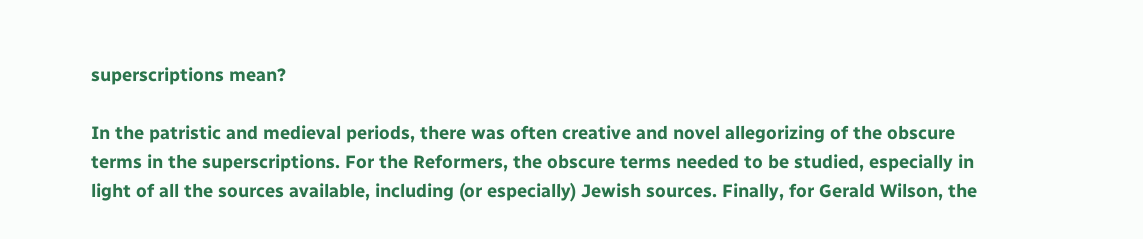superscriptions mean?

In the patristic and medieval periods, there was often creative and novel allegorizing of the obscure terms in the superscriptions. For the Reformers, the obscure terms needed to be studied, especially in light of all the sources available, including (or especially) Jewish sources. Finally, for Gerald Wilson, the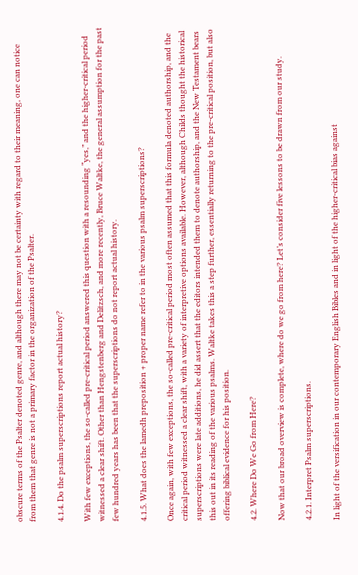obscure terms of the Psalter denoted genre, and although there may not be certainty with regard to their meaning, one can notice from them that genre is not a primary factor in the organization of the Psalter.

4.1.4. Do the psalm superscriptions report actual history?

With few exceptions, the so-called pre-critical period answered this question with a resounding “yes,” and the higher-critical period witnessed a clear shift. Other than Hengstenberg and Delitzsch, and more recently, Bruce Waltke, the general assumption for the past few hundred years has been that the superscriptions do not report actual history.

4.1.5. What does the lamedh preposition + proper name refer to in the various psalm superscriptions?

Once again, with few exceptions, the so-called pre-critical period most often assumed that this formula denoted authorship, and the critical period witnessed a clear shift, with a variety of interpretive options available. However, although Childs thought the historical superscriptions were late additions, he did assert that the editors intended them to denote authorship, and the New Testament bears this out in its reading of the various psalms. Waltke takes this a step further, essentially returning to the pre-critical position, but also offering biblical evidence for his position.

4.2. Where Do We Go from Here?

Now that our broad overview is complete, where do we go from here? Let’s consider five lessons to be drawn from our study.

4.2.1. Interpret Psalm superscriptions.

In light of the versification in our contemporary English Bibles and in light of the higher-critical bias against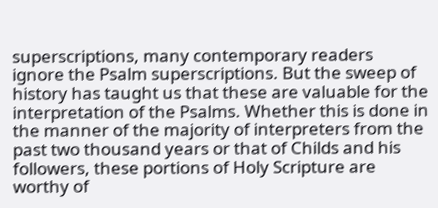superscriptions, many contemporary readers ignore the Psalm superscriptions. But the sweep of history has taught us that these are valuable for the interpretation of the Psalms. Whether this is done in the manner of the majority of interpreters from the past two thousand years or that of Childs and his followers, these portions of Holy Scripture are worthy of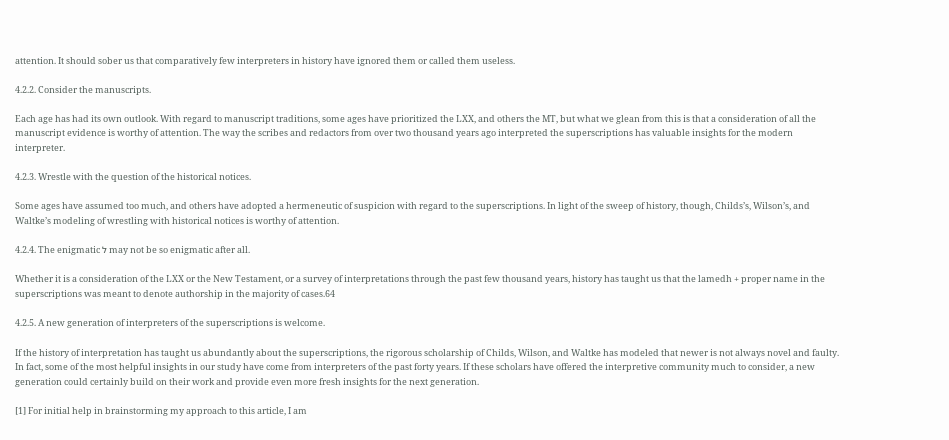attention. It should sober us that comparatively few interpreters in history have ignored them or called them useless.

4.2.2. Consider the manuscripts.

Each age has had its own outlook. With regard to manuscript traditions, some ages have prioritized the LXX, and others the MT, but what we glean from this is that a consideration of all the manuscript evidence is worthy of attention. The way the scribes and redactors from over two thousand years ago interpreted the superscriptions has valuable insights for the modern interpreter.

4.2.3. Wrestle with the question of the historical notices.

Some ages have assumed too much, and others have adopted a hermeneutic of suspicion with regard to the superscriptions. In light of the sweep of history, though, Childs’s, Wilson’s, and Waltke’s modeling of wrestling with historical notices is worthy of attention.

4.2.4. The enigmatic ל may not be so enigmatic after all.

Whether it is a consideration of the LXX or the New Testament, or a survey of interpretations through the past few thousand years, history has taught us that the lamedh + proper name in the superscriptions was meant to denote authorship in the majority of cases.64

4.2.5. A new generation of interpreters of the superscriptions is welcome.

If the history of interpretation has taught us abundantly about the superscriptions, the rigorous scholarship of Childs, Wilson, and Waltke has modeled that newer is not always novel and faulty. In fact, some of the most helpful insights in our study have come from interpreters of the past forty years. If these scholars have offered the interpretive community much to consider, a new generation could certainly build on their work and provide even more fresh insights for the next generation.

[1] For initial help in brainstorming my approach to this article, I am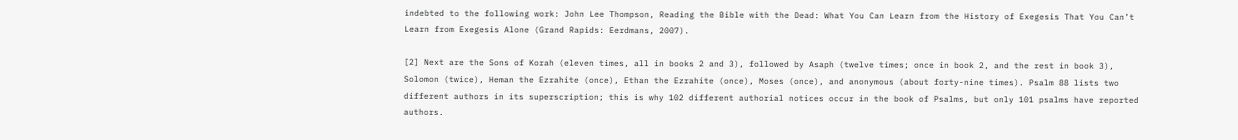indebted to the following work: John Lee Thompson, Reading the Bible with the Dead: What You Can Learn from the History of Exegesis That You Can’t Learn from Exegesis Alone (Grand Rapids: Eerdmans, 2007).

[2] Next are the Sons of Korah (eleven times, all in books 2 and 3), followed by Asaph (twelve times; once in book 2, and the rest in book 3), Solomon (twice), Heman the Ezrahite (once), Ethan the Ezrahite (once), Moses (once), and anonymous (about forty-nine times). Psalm 88 lists two different authors in its superscription; this is why 102 different authorial notices occur in the book of Psalms, but only 101 psalms have reported authors.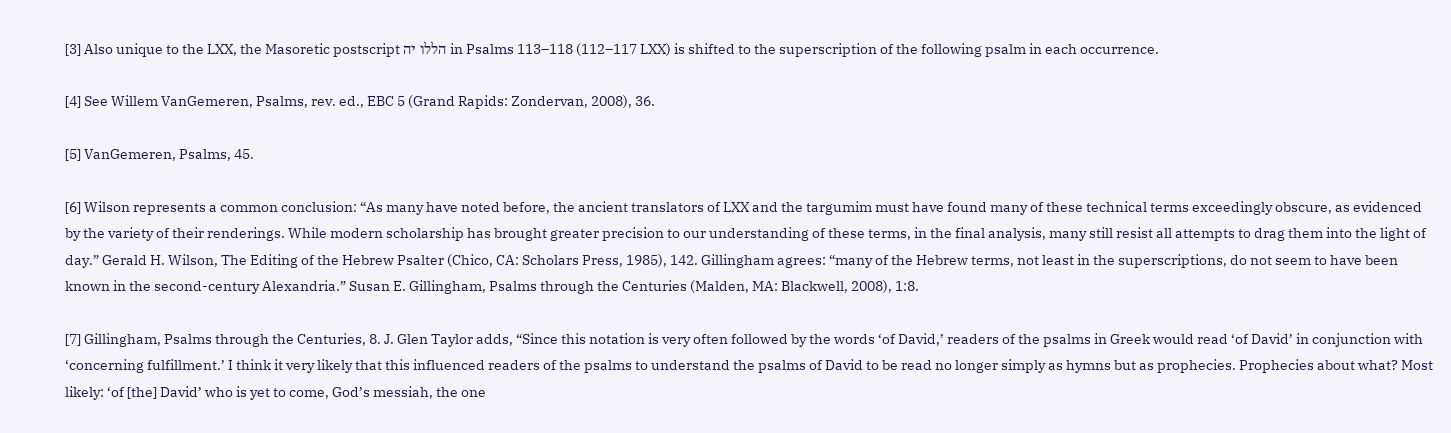[3] Also unique to the LXX, the Masoretic postscript הללו יה in Psalms 113–118 (112–117 LXX) is shifted to the superscription of the following psalm in each occurrence.

[4] See Willem VanGemeren, Psalms, rev. ed., EBC 5 (Grand Rapids: Zondervan, 2008), 36.

[5] VanGemeren, Psalms, 45.

[6] Wilson represents a common conclusion: “As many have noted before, the ancient translators of LXX and the targumim must have found many of these technical terms exceedingly obscure, as evidenced by the variety of their renderings. While modern scholarship has brought greater precision to our understanding of these terms, in the final analysis, many still resist all attempts to drag them into the light of day.” Gerald H. Wilson, The Editing of the Hebrew Psalter (Chico, CA: Scholars Press, 1985), 142. Gillingham agrees: “many of the Hebrew terms, not least in the superscriptions, do not seem to have been known in the second-century Alexandria.” Susan E. Gillingham, Psalms through the Centuries (Malden, MA: Blackwell, 2008), 1:8.

[7] Gillingham, Psalms through the Centuries, 8. J. Glen Taylor adds, “Since this notation is very often followed by the words ‘of David,’ readers of the psalms in Greek would read ‘of David’ in conjunction with ‘concerning fulfillment.’ I think it very likely that this influenced readers of the psalms to understand the psalms of David to be read no longer simply as hymns but as prophecies. Prophecies about what? Most likely: ‘of [the] David’ who is yet to come, God’s messiah, the one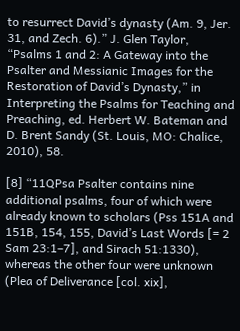to resurrect David’s dynasty (Am. 9, Jer. 31, and Zech. 6).” J. Glen Taylor, “Psalms 1 and 2: A Gateway into the Psalter and Messianic Images for the Restoration of David’s Dynasty,” in Interpreting the Psalms for Teaching and Preaching, ed. Herbert W. Bateman and D. Brent Sandy (St. Louis, MO: Chalice, 2010), 58.

[8] “11QPsa Psalter contains nine additional psalms, four of which were already known to scholars (Pss 151A and 151B, 154, 155, David’s Last Words [= 2 Sam 23:1–7], and Sirach 51:1330), whereas the other four were unknown (Plea of Deliverance [col. xix],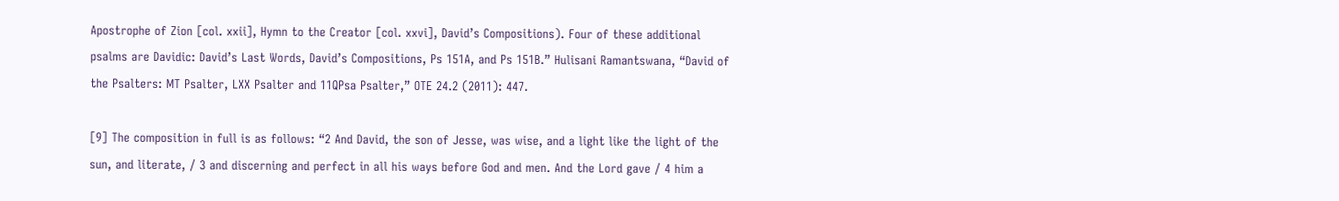Apostrophe of Zion [col. xxii], Hymn to the Creator [col. xxvi], David’s Compositions). Four of these additional psalms are Davidic: David’s Last Words, David’s Compositions, Ps 151A, and Ps 151B.” Hulisani Ramantswana, “David of the Psalters: MT Psalter, LXX Psalter and 11QPsa Psalter,” OTE 24.2 (2011): 447.

[9] The composition in full is as follows: “2 And David, the son of Jesse, was wise, and a light like the light of the sun, and literate, / 3 and discerning and perfect in all his ways before God and men. And the Lord gave / 4 him a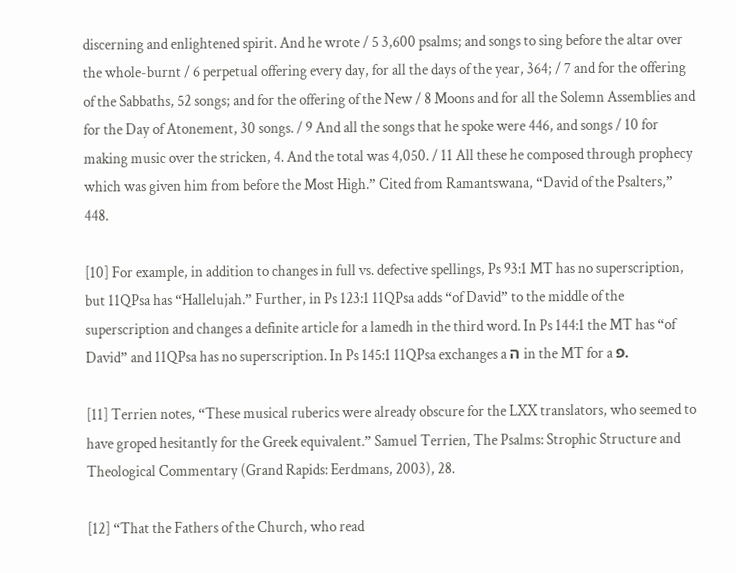discerning and enlightened spirit. And he wrote / 5 3,600 psalms; and songs to sing before the altar over the whole-burnt / 6 perpetual offering every day, for all the days of the year, 364; / 7 and for the offering of the Sabbaths, 52 songs; and for the offering of the New / 8 Moons and for all the Solemn Assemblies and for the Day of Atonement, 30 songs. / 9 And all the songs that he spoke were 446, and songs / 10 for making music over the stricken, 4. And the total was 4,050. / 11 All these he composed through prophecy which was given him from before the Most High.” Cited from Ramantswana, “David of the Psalters,” 448.

[10] For example, in addition to changes in full vs. defective spellings, Ps 93:1 MT has no superscription, but 11QPsa has “Hallelujah.” Further, in Ps 123:1 11QPsa adds “of David” to the middle of the superscription and changes a definite article for a lamedh in the third word. In Ps 144:1 the MT has “of David” and 11QPsa has no superscription. In Ps 145:1 11QPsa exchanges a ה in the MT for a פ.

[11] Terrien notes, “These musical ruberics were already obscure for the LXX translators, who seemed to have groped hesitantly for the Greek equivalent.” Samuel Terrien, The Psalms: Strophic Structure and Theological Commentary (Grand Rapids: Eerdmans, 2003), 28.

[12] “That the Fathers of the Church, who read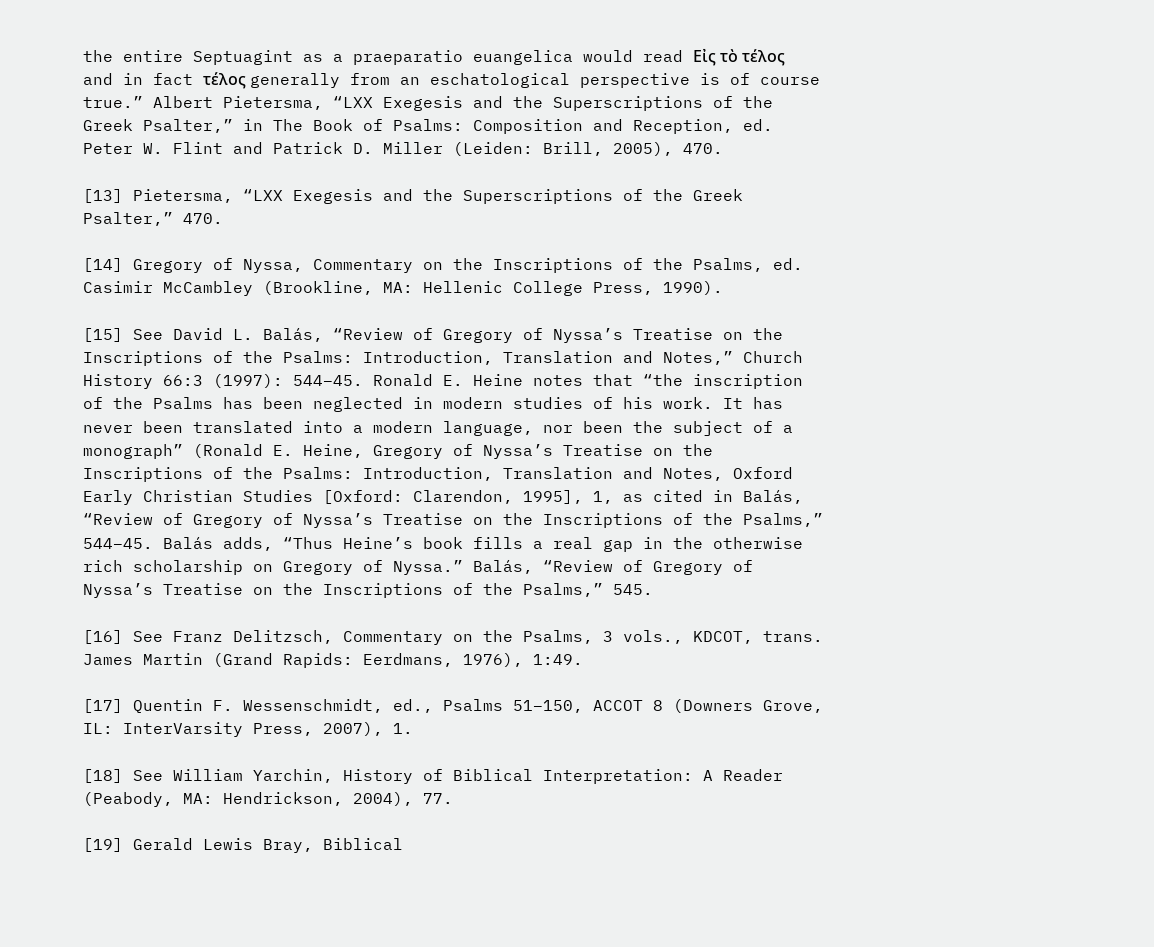the entire Septuagint as a praeparatio euangelica would read Εἰς τὸ τέλος and in fact τέλος generally from an eschatological perspective is of course true.” Albert Pietersma, “LXX Exegesis and the Superscriptions of the Greek Psalter,” in The Book of Psalms: Composition and Reception, ed. Peter W. Flint and Patrick D. Miller (Leiden: Brill, 2005), 470.

[13] Pietersma, “LXX Exegesis and the Superscriptions of the Greek Psalter,” 470.

[14] Gregory of Nyssa, Commentary on the Inscriptions of the Psalms, ed. Casimir McCambley (Brookline, MA: Hellenic College Press, 1990).

[15] See David L. Balás, “Review of Gregory of Nyssa’s Treatise on the Inscriptions of the Psalms: Introduction, Translation and Notes,” Church History 66:3 (1997): 544–45. Ronald E. Heine notes that “the inscription of the Psalms has been neglected in modern studies of his work. It has never been translated into a modern language, nor been the subject of a monograph” (Ronald E. Heine, Gregory of Nyssa’s Treatise on the Inscriptions of the Psalms: Introduction, Translation and Notes, Oxford Early Christian Studies [Oxford: Clarendon, 1995], 1, as cited in Balás, “Review of Gregory of Nyssa’s Treatise on the Inscriptions of the Psalms,” 544–45. Balás adds, “Thus Heine’s book fills a real gap in the otherwise rich scholarship on Gregory of Nyssa.” Balás, “Review of Gregory of Nyssa’s Treatise on the Inscriptions of the Psalms,” 545.

[16] See Franz Delitzsch, Commentary on the Psalms, 3 vols., KDCOT, trans. James Martin (Grand Rapids: Eerdmans, 1976), 1:49.

[17] Quentin F. Wessenschmidt, ed., Psalms 51–150, ACCOT 8 (Downers Grove, IL: InterVarsity Press, 2007), 1.

[18] See William Yarchin, History of Biblical Interpretation: A Reader (Peabody, MA: Hendrickson, 2004), 77.

[19] Gerald Lewis Bray, Biblical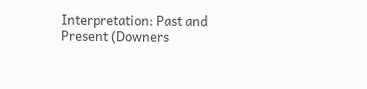Interpretation: Past and Present (Downers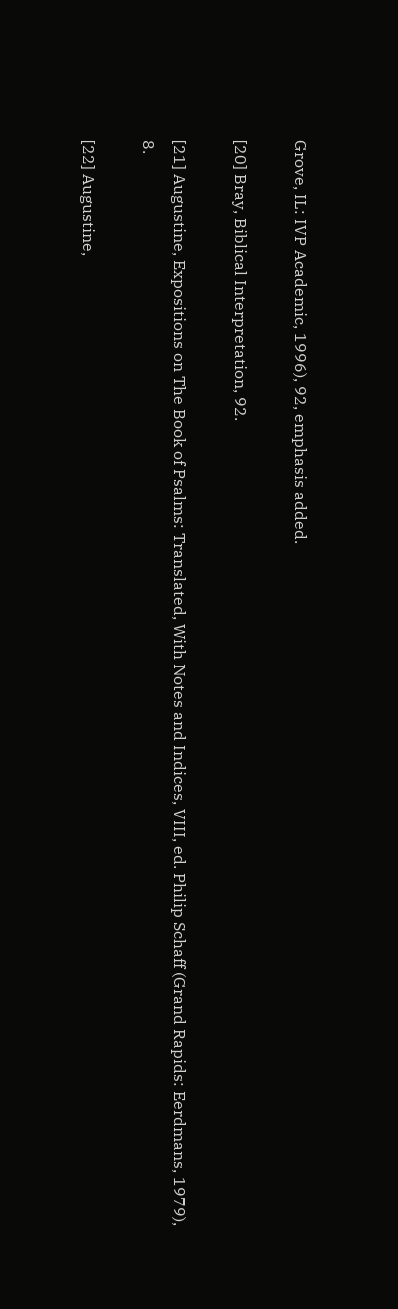Grove, IL: IVP Academic, 1996), 92, emphasis added.

[20] Bray, Biblical Interpretation, 92.

[21] Augustine, Expositions on The Book of Psalms: Translated, With Notes and Indices, VIII, ed. Philip Schaff (Grand Rapids: Eerdmans, 1979), 8.

[22] Augustine,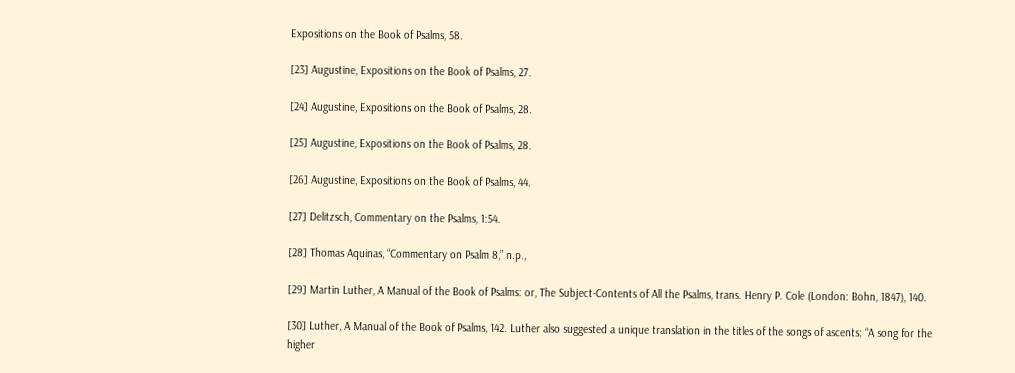Expositions on the Book of Psalms, 58.

[23] Augustine, Expositions on the Book of Psalms, 27.

[24] Augustine, Expositions on the Book of Psalms, 28.

[25] Augustine, Expositions on the Book of Psalms, 28.

[26] Augustine, Expositions on the Book of Psalms, 44.

[27] Delitzsch, Commentary on the Psalms, 1:54.

[28] Thomas Aquinas, “Commentary on Psalm 8,” n.p.,

[29] Martin Luther, A Manual of the Book of Psalms: or, The Subject-Contents of All the Psalms, trans. Henry P. Cole (London: Bohn, 1847), 140.

[30] Luther, A Manual of the Book of Psalms, 142. Luther also suggested a unique translation in the titles of the songs of ascents: “A song for the higher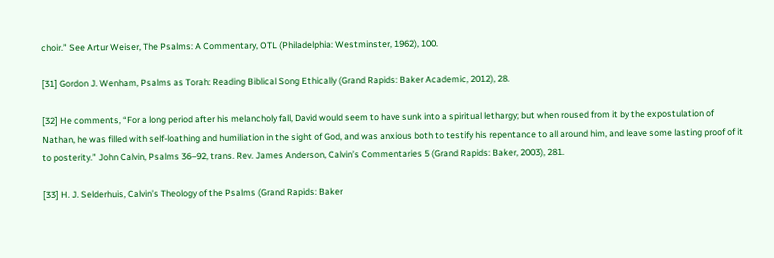choir.” See Artur Weiser, The Psalms: A Commentary, OTL (Philadelphia: Westminster, 1962), 100.

[31] Gordon J. Wenham, Psalms as Torah: Reading Biblical Song Ethically (Grand Rapids: Baker Academic, 2012), 28.

[32] He comments, “For a long period after his melancholy fall, David would seem to have sunk into a spiritual lethargy; but when roused from it by the expostulation of Nathan, he was filled with self-loathing and humiliation in the sight of God, and was anxious both to testify his repentance to all around him, and leave some lasting proof of it to posterity.” John Calvin, Psalms 36–92, trans. Rev. James Anderson, Calvin’s Commentaries 5 (Grand Rapids: Baker, 2003), 281.

[33] H. J. Selderhuis, Calvin’s Theology of the Psalms (Grand Rapids: Baker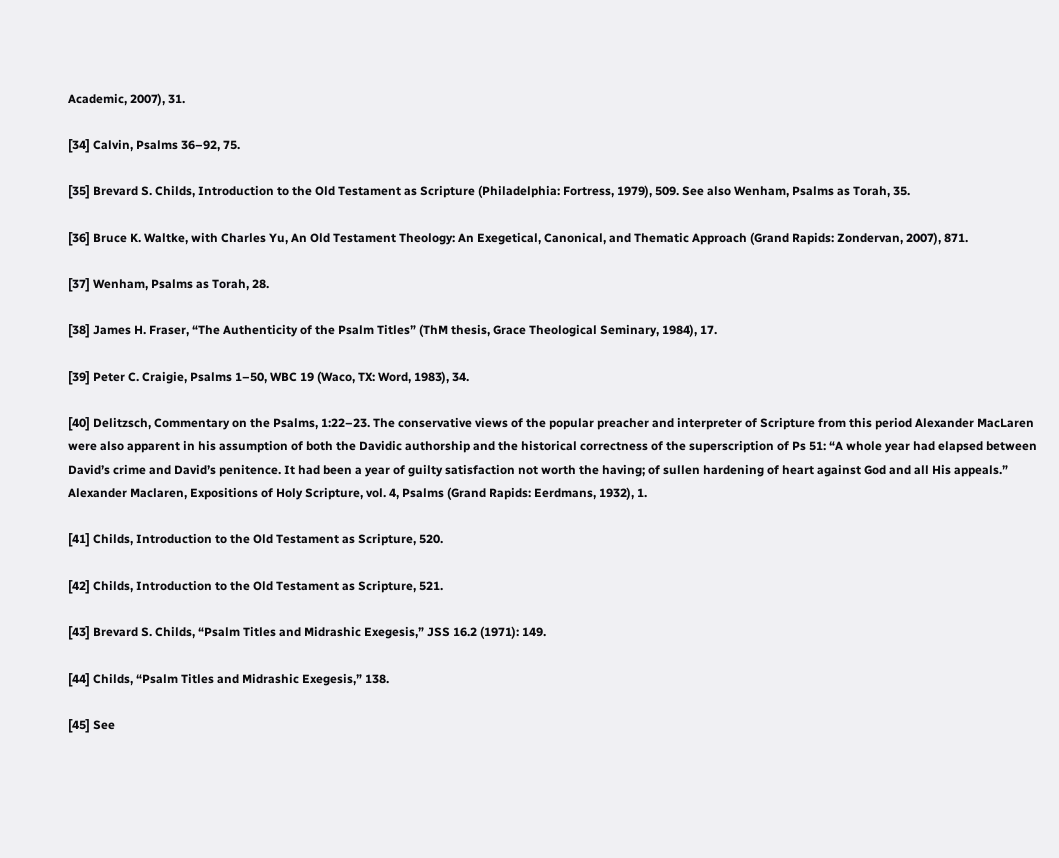Academic, 2007), 31.

[34] Calvin, Psalms 36–92, 75.

[35] Brevard S. Childs, Introduction to the Old Testament as Scripture (Philadelphia: Fortress, 1979), 509. See also Wenham, Psalms as Torah, 35.

[36] Bruce K. Waltke, with Charles Yu, An Old Testament Theology: An Exegetical, Canonical, and Thematic Approach (Grand Rapids: Zondervan, 2007), 871.

[37] Wenham, Psalms as Torah, 28.

[38] James H. Fraser, “The Authenticity of the Psalm Titles” (ThM thesis, Grace Theological Seminary, 1984), 17.

[39] Peter C. Craigie, Psalms 1–50, WBC 19 (Waco, TX: Word, 1983), 34.

[40] Delitzsch, Commentary on the Psalms, 1:22–23. The conservative views of the popular preacher and interpreter of Scripture from this period Alexander MacLaren were also apparent in his assumption of both the Davidic authorship and the historical correctness of the superscription of Ps 51: “A whole year had elapsed between David’s crime and David’s penitence. It had been a year of guilty satisfaction not worth the having; of sullen hardening of heart against God and all His appeals.” Alexander Maclaren, Expositions of Holy Scripture, vol. 4, Psalms (Grand Rapids: Eerdmans, 1932), 1.

[41] Childs, Introduction to the Old Testament as Scripture, 520.

[42] Childs, Introduction to the Old Testament as Scripture, 521.

[43] Brevard S. Childs, “Psalm Titles and Midrashic Exegesis,” JSS 16.2 (1971): 149.

[44] Childs, “Psalm Titles and Midrashic Exegesis,” 138.

[45] See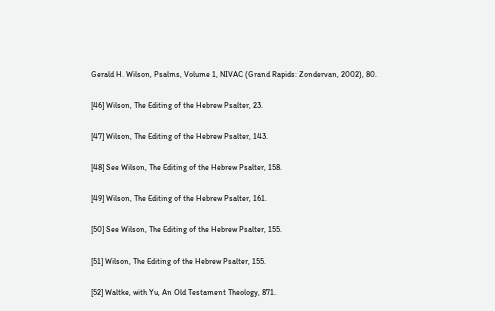Gerald H. Wilson, Psalms, Volume 1, NIVAC (Grand Rapids: Zondervan, 2002), 80.

[46] Wilson, The Editing of the Hebrew Psalter, 23.

[47] Wilson, The Editing of the Hebrew Psalter, 143.

[48] See Wilson, The Editing of the Hebrew Psalter, 158.

[49] Wilson, The Editing of the Hebrew Psalter, 161.

[50] See Wilson, The Editing of the Hebrew Psalter, 155.

[51] Wilson, The Editing of the Hebrew Psalter, 155.

[52] Waltke, with Yu, An Old Testament Theology, 871.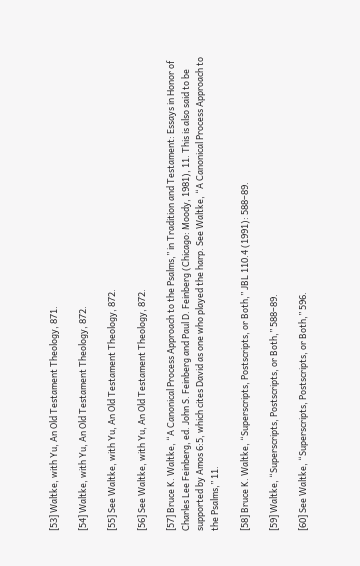[53] Waltke, with Yu, An Old Testament Theology, 871.

[54] Waltke, with Yu, An Old Testament Theology, 872.

[55] See Waltke, with Yu, An Old Testament Theology, 872.

[56] See Waltke, with Yu, An Old Testament Theology, 872.

[57] Bruce K. Waltke, “A Canonical Process Approach to the Psalms,” in Tradition and Testament: Essays in Honor of Charles Lee Feinberg, ed. John S. Feinberg and Paul D. Feinberg (Chicago: Moody, 1981), 11. This is also said to be supported by Amos 6:5, which cites David as one who played the harp. See Waltke, “A Canonical Process Approach to the Psalms,” 11.

[58] Bruce K. Waltke, “Superscripts, Postscripts, or Both,” JBL 110.4 (1991): 588–89.

[59] Waltke, “Superscripts, Postscripts, or Both,” 588–89.

[60] See Waltke, “Superscripts, Postscripts, or Both,” 596.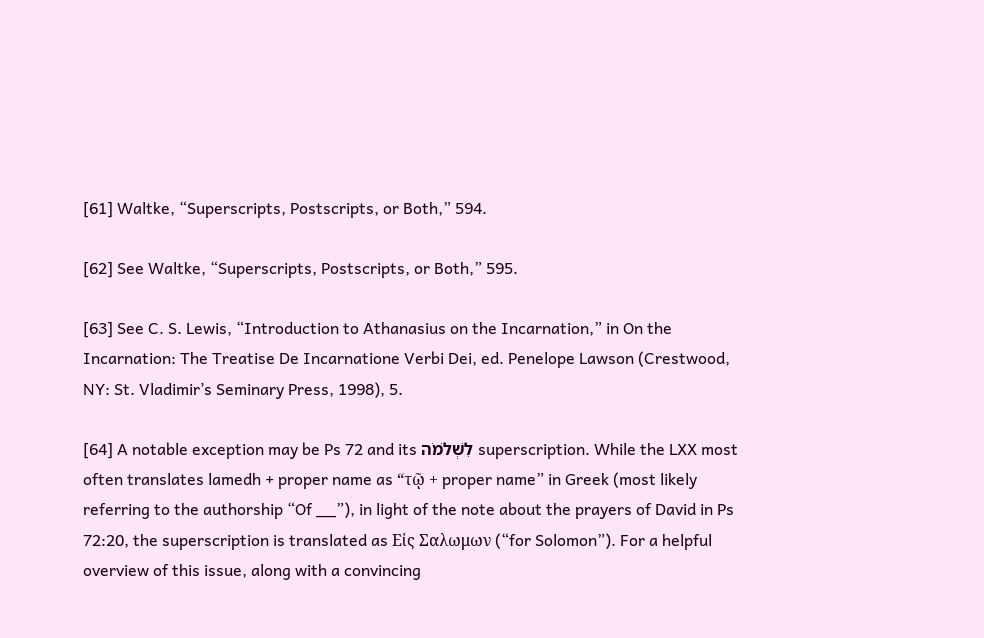[61] Waltke, “Superscripts, Postscripts, or Both,” 594.

[62] See Waltke, “Superscripts, Postscripts, or Both,” 595.

[63] See C. S. Lewis, “Introduction to Athanasius on the Incarnation,” in On the Incarnation: The Treatise De Incarnatione Verbi Dei, ed. Penelope Lawson (Crestwood, NY: St. Vladimir’s Seminary Press, 1998), 5.

[64] A notable exception may be Ps 72 and its לִשְׁלֹמֹה superscription. While the LXX most often translates lamedh + proper name as “τῷ + proper name” in Greek (most likely referring to the authorship “Of __”), in light of the note about the prayers of David in Ps 72:20, the superscription is translated as Εἰς Σαλωμων (“for Solomon”). For a helpful overview of this issue, along with a convincing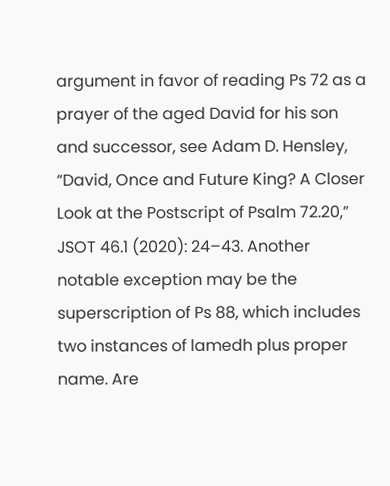argument in favor of reading Ps 72 as a prayer of the aged David for his son and successor, see Adam D. Hensley, “David, Once and Future King? A Closer Look at the Postscript of Psalm 72.20,” JSOT 46.1 (2020): 24–43. Another notable exception may be the superscription of Ps 88, which includes two instances of lamedh plus proper name. Are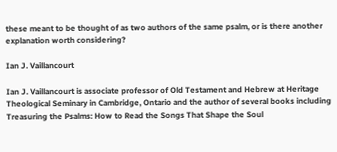these meant to be thought of as two authors of the same psalm, or is there another explanation worth considering?

Ian J. Vaillancourt

Ian J. Vaillancourt is associate professor of Old Testament and Hebrew at Heritage Theological Seminary in Cambridge, Ontario and the author of several books including Treasuring the Psalms: How to Read the Songs That Shape the Soul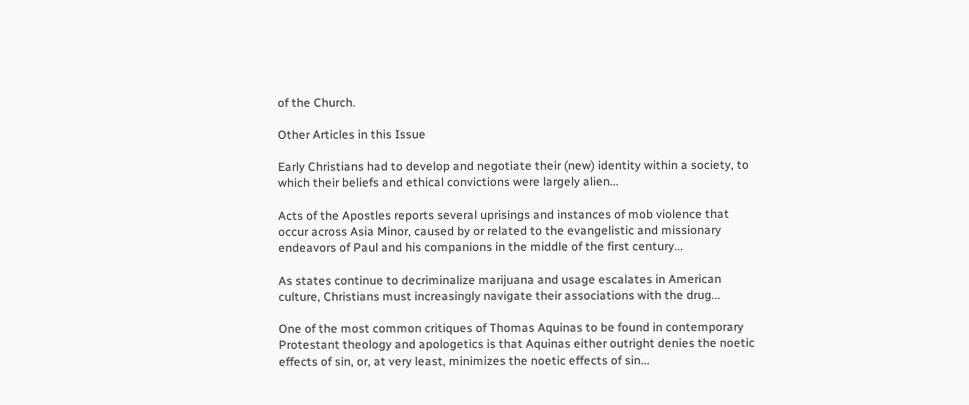of the Church.

Other Articles in this Issue

Early Christians had to develop and negotiate their (new) identity within a society, to which their beliefs and ethical convictions were largely alien...

Acts of the Apostles reports several uprisings and instances of mob violence that occur across Asia Minor, caused by or related to the evangelistic and missionary endeavors of Paul and his companions in the middle of the first century...

As states continue to decriminalize marijuana and usage escalates in American culture, Christians must increasingly navigate their associations with the drug...

One of the most common critiques of Thomas Aquinas to be found in contemporary Protestant theology and apologetics is that Aquinas either outright denies the noetic effects of sin, or, at very least, minimizes the noetic effects of sin...